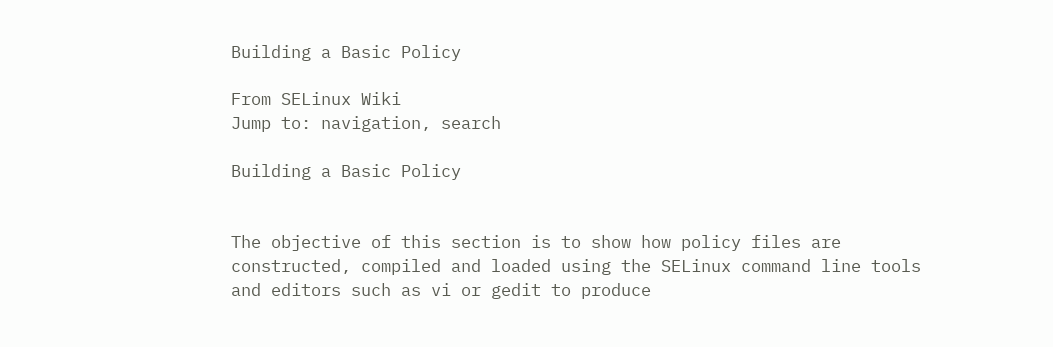Building a Basic Policy

From SELinux Wiki
Jump to: navigation, search

Building a Basic Policy


The objective of this section is to show how policy files are constructed, compiled and loaded using the SELinux command line tools and editors such as vi or gedit to produce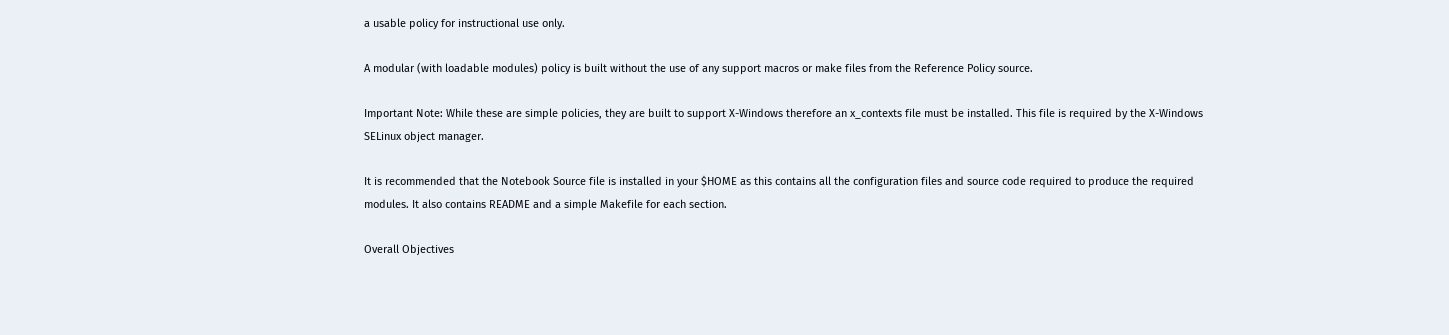a usable policy for instructional use only.

A modular (with loadable modules) policy is built without the use of any support macros or make files from the Reference Policy source.

Important Note: While these are simple policies, they are built to support X-Windows therefore an x_contexts file must be installed. This file is required by the X-Windows SELinux object manager.

It is recommended that the Notebook Source file is installed in your $HOME as this contains all the configuration files and source code required to produce the required modules. It also contains README and a simple Makefile for each section.

Overall Objectives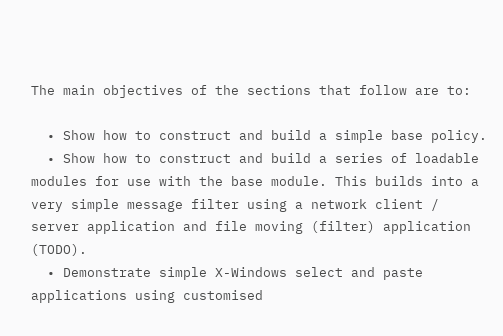The main objectives of the sections that follow are to:

  • Show how to construct and build a simple base policy.
  • Show how to construct and build a series of loadable modules for use with the base module. This builds into a very simple message filter using a network client / server application and file moving (filter) application (TODO).
  • Demonstrate simple X-Windows select and paste applications using customised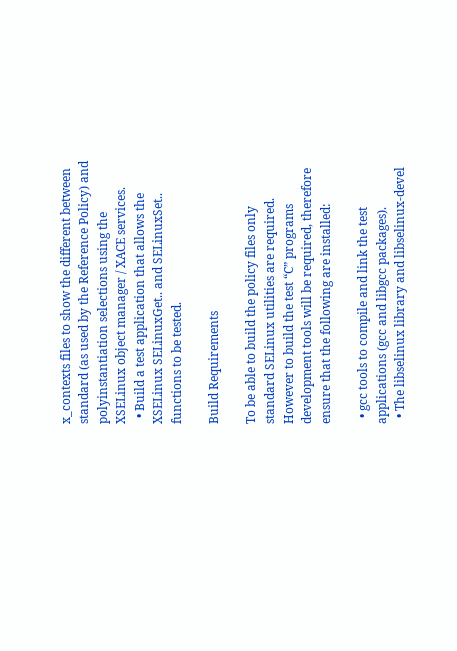x_contexts files to show the different between standard (as used by the Reference Policy) and polyinstantiation selections using the XSELinux object manager / XACE services.
  • Build a test application that allows the XSELinux SELinuxGet.. and SELinuxSet.. functions to be tested.

Build Requirements

To be able to build the policy files only standard SELinux utilities are required. However to build the test “C” programs development tools will be required, therefore ensure that the following are installed:

  • gcc tools to compile and link the test applications (gcc and libgcc packages).
  • The libselinux library and libselinux-devel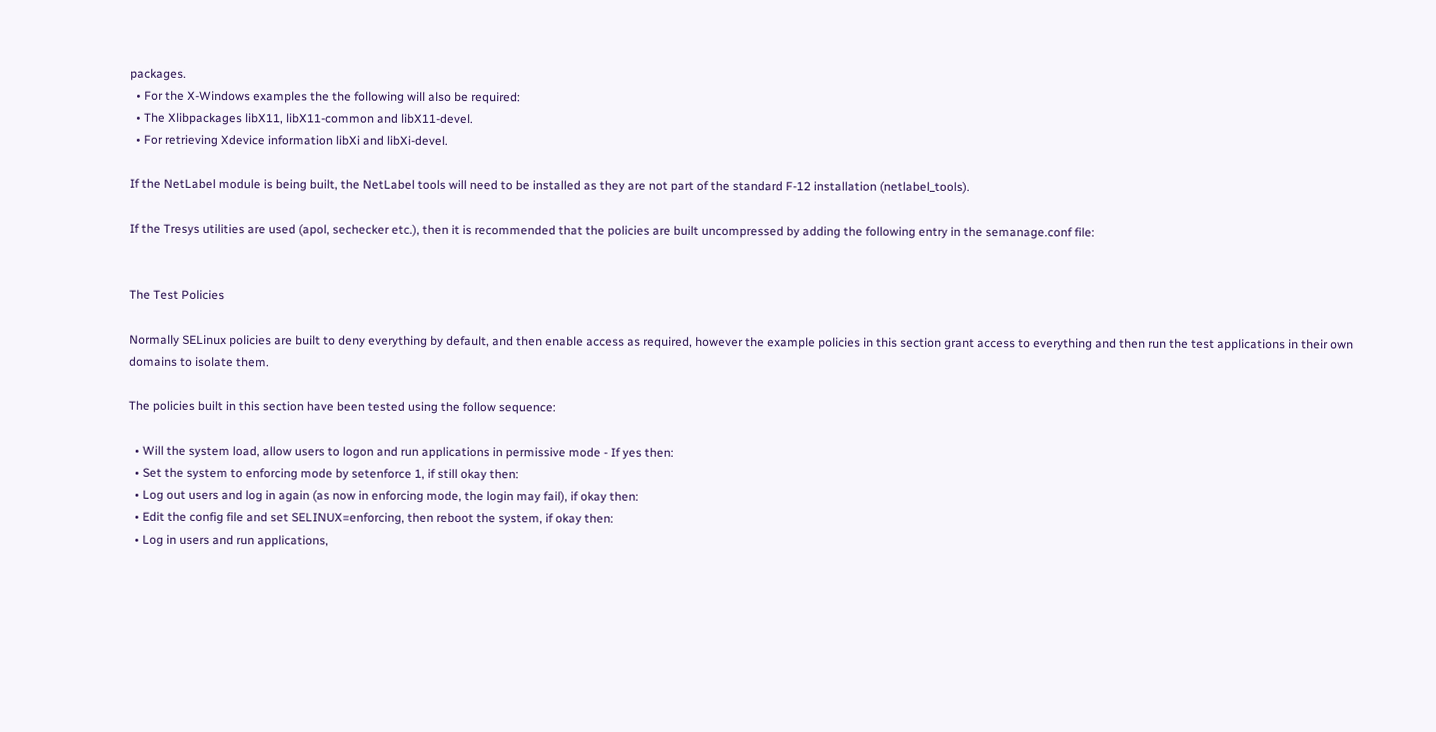packages.
  • For the X-Windows examples the the following will also be required:
  • The Xlibpackages libX11, libX11-common and libX11-devel.
  • For retrieving Xdevice information libXi and libXi-devel.

If the NetLabel module is being built, the NetLabel tools will need to be installed as they are not part of the standard F-12 installation (netlabel_tools).

If the Tresys utilities are used (apol, sechecker etc.), then it is recommended that the policies are built uncompressed by adding the following entry in the semanage.conf file:


The Test Policies

Normally SELinux policies are built to deny everything by default, and then enable access as required, however the example policies in this section grant access to everything and then run the test applications in their own domains to isolate them.

The policies built in this section have been tested using the follow sequence:

  • Will the system load, allow users to logon and run applications in permissive mode - If yes then:
  • Set the system to enforcing mode by setenforce 1, if still okay then:
  • Log out users and log in again (as now in enforcing mode, the login may fail), if okay then:
  • Edit the config file and set SELINUX=enforcing, then reboot the system, if okay then:
  • Log in users and run applications,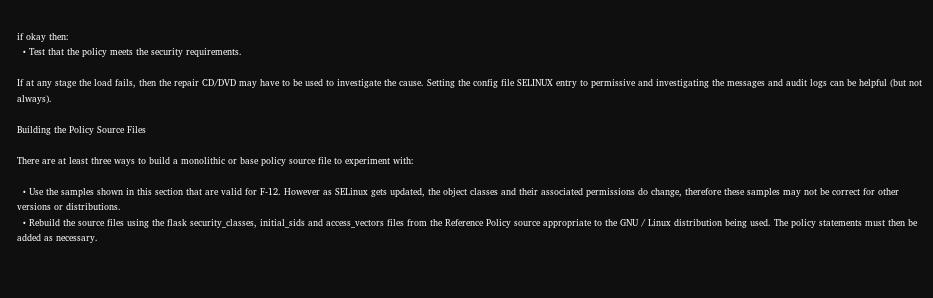if okay then:
  • Test that the policy meets the security requirements.

If at any stage the load fails, then the repair CD/DVD may have to be used to investigate the cause. Setting the config file SELINUX entry to permissive and investigating the messages and audit logs can be helpful (but not always).

Building the Policy Source Files

There are at least three ways to build a monolithic or base policy source file to experiment with:

  • Use the samples shown in this section that are valid for F-12. However as SELinux gets updated, the object classes and their associated permissions do change, therefore these samples may not be correct for other versions or distributions.
  • Rebuild the source files using the flask security_classes, initial_sids and access_vectors files from the Reference Policy source appropriate to the GNU / Linux distribution being used. The policy statements must then be added as necessary.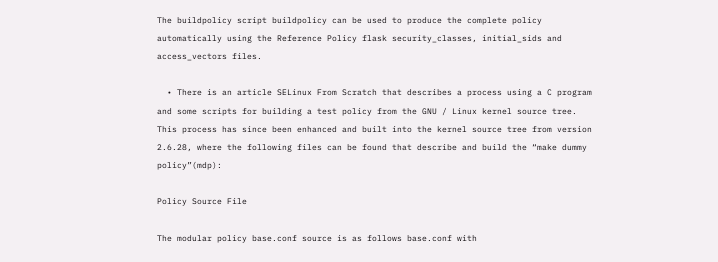The buildpolicy script buildpolicy can be used to produce the complete policy automatically using the Reference Policy flask security_classes, initial_sids and access_vectors files.

  • There is an article SELinux From Scratch that describes a process using a C program and some scripts for building a test policy from the GNU / Linux kernel source tree. This process has since been enhanced and built into the kernel source tree from version 2.6.28, where the following files can be found that describe and build the “make dummy policy”(mdp):

Policy Source File

The modular policy base.conf source is as follows base.conf with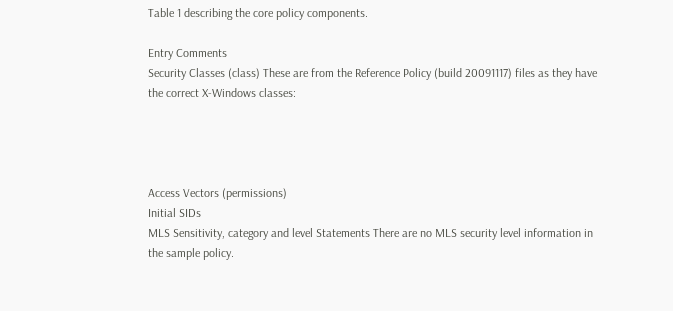Table 1 describing the core policy components.

Entry Comments
Security Classes (class) These are from the Reference Policy (build 20091117) files as they have the correct X-Windows classes:




Access Vectors (permissions)
Initial SIDs
MLS Sensitivity, category and level Statements There are no MLS security level information in the sample policy.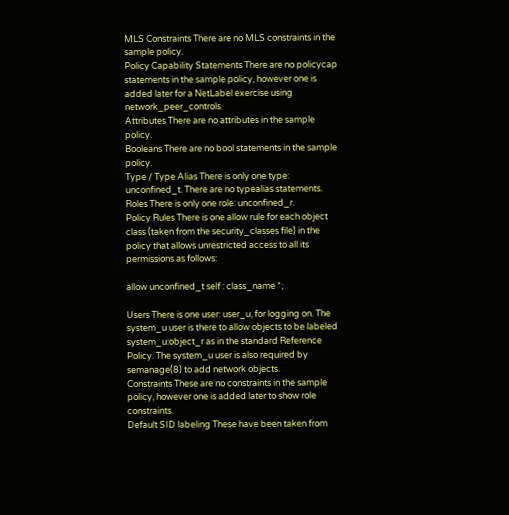MLS Constraints There are no MLS constraints in the sample policy.
Policy Capability Statements There are no policycap statements in the sample policy, however one is added later for a NetLabel exercise using network_peer_controls.
Attributes There are no attributes in the sample policy.
Booleans There are no bool statements in the sample policy.
Type / Type Alias There is only one type: unconfined_t. There are no typealias statements.
Roles There is only one role: unconfined_r.
Policy Rules There is one allow rule for each object class (taken from the security_classes file) in the policy that allows unrestricted access to all its permissions as follows:

allow unconfined_t self : class_name *;

Users There is one user: user_u, for logging on. The system_u user is there to allow objects to be labeled system_u:object_r as in the standard Reference Policy. The system_u user is also required by semanage(8) to add network objects.
Constraints These are no constraints in the sample policy, however one is added later to show role constraints.
Default SID labeling These have been taken from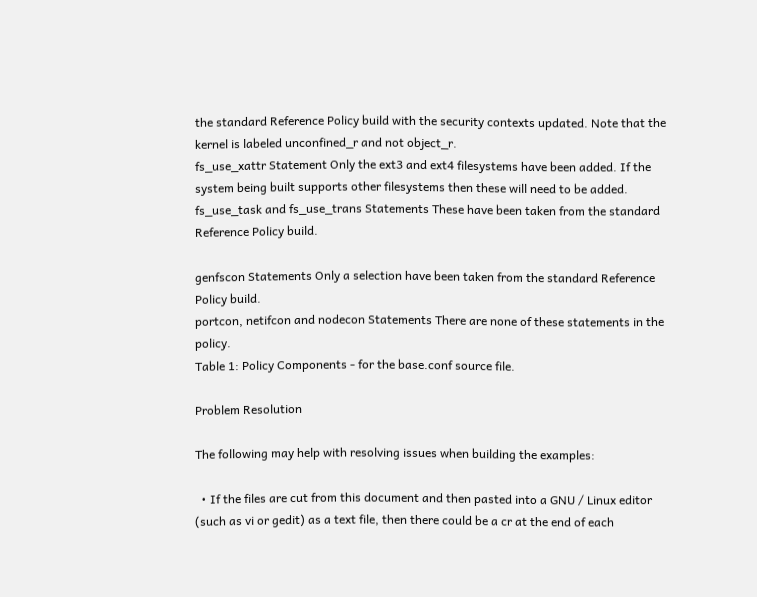the standard Reference Policy build with the security contexts updated. Note that the kernel is labeled unconfined_r and not object_r.
fs_use_xattr Statement Only the ext3 and ext4 filesystems have been added. If the system being built supports other filesystems then these will need to be added.
fs_use_task and fs_use_trans Statements These have been taken from the standard Reference Policy build.

genfscon Statements Only a selection have been taken from the standard Reference Policy build.
portcon, netifcon and nodecon Statements There are none of these statements in the policy.
Table 1: Policy Components - for the base.conf source file.

Problem Resolution

The following may help with resolving issues when building the examples:

  • If the files are cut from this document and then pasted into a GNU / Linux editor (such as vi or gedit) as a text file, then there could be a cr at the end of each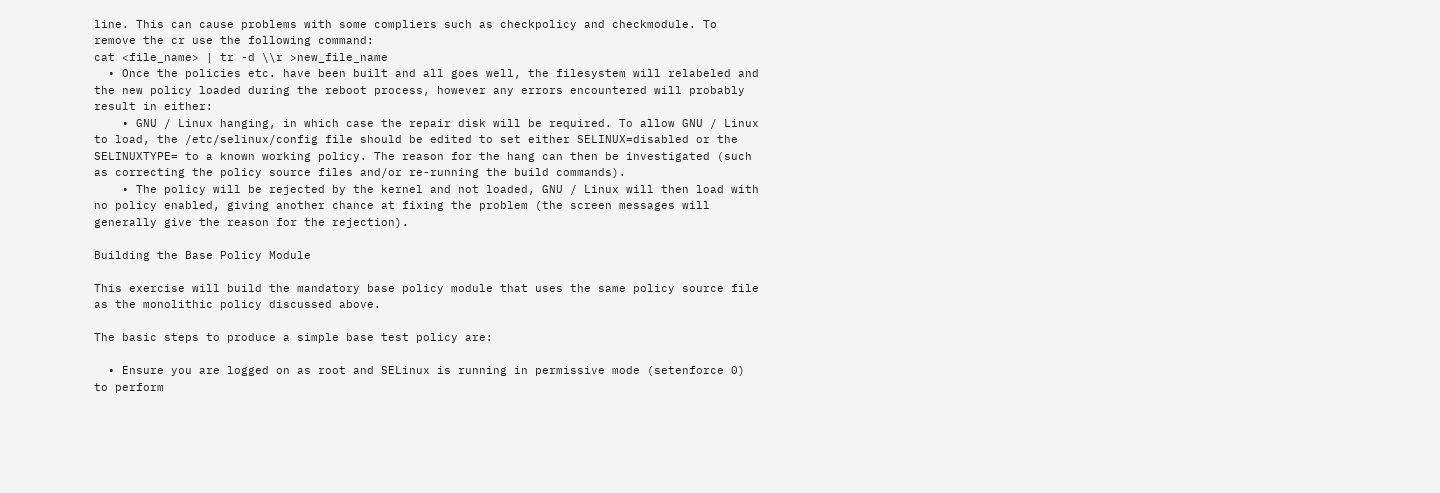line. This can cause problems with some compliers such as checkpolicy and checkmodule. To remove the cr use the following command:
cat <file_name> | tr -d \\r >new_file_name
  • Once the policies etc. have been built and all goes well, the filesystem will relabeled and the new policy loaded during the reboot process, however any errors encountered will probably result in either:
    • GNU / Linux hanging, in which case the repair disk will be required. To allow GNU / Linux to load, the /etc/selinux/config file should be edited to set either SELINUX=disabled or the SELINUXTYPE= to a known working policy. The reason for the hang can then be investigated (such as correcting the policy source files and/or re-running the build commands).
    • The policy will be rejected by the kernel and not loaded, GNU / Linux will then load with no policy enabled, giving another chance at fixing the problem (the screen messages will generally give the reason for the rejection).

Building the Base Policy Module

This exercise will build the mandatory base policy module that uses the same policy source file as the monolithic policy discussed above.

The basic steps to produce a simple base test policy are:

  • Ensure you are logged on as root and SELinux is running in permissive mode (setenforce 0) to perform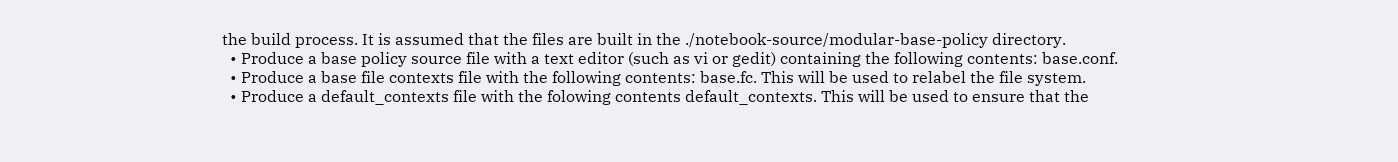the build process. It is assumed that the files are built in the ./notebook-source/modular-base-policy directory.
  • Produce a base policy source file with a text editor (such as vi or gedit) containing the following contents: base.conf.
  • Produce a base file contexts file with the following contents: base.fc. This will be used to relabel the file system.
  • Produce a default_contexts file with the folowing contents default_contexts. This will be used to ensure that the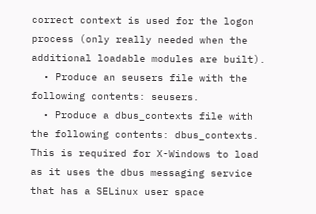correct context is used for the logon process (only really needed when the additional loadable modules are built).
  • Produce an seusers file with the following contents: seusers.
  • Produce a dbus_contexts file with the following contents: dbus_contexts. This is required for X-Windows to load as it uses the dbus messaging service that has a SELinux user space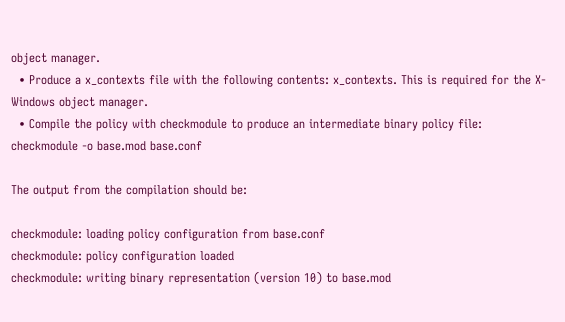object manager.
  • Produce a x_contexts file with the following contents: x_contexts. This is required for the X-Windows object manager.
  • Compile the policy with checkmodule to produce an intermediate binary policy file:
checkmodule -o base.mod base.conf

The output from the compilation should be:

checkmodule: loading policy configuration from base.conf
checkmodule: policy configuration loaded
checkmodule: writing binary representation (version 10) to base.mod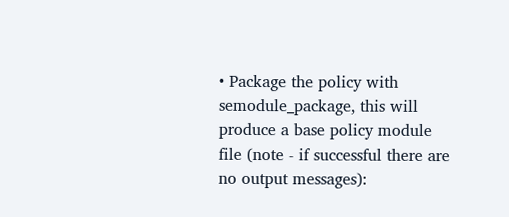• Package the policy with semodule_package, this will produce a base policy module file (note - if successful there are no output messages):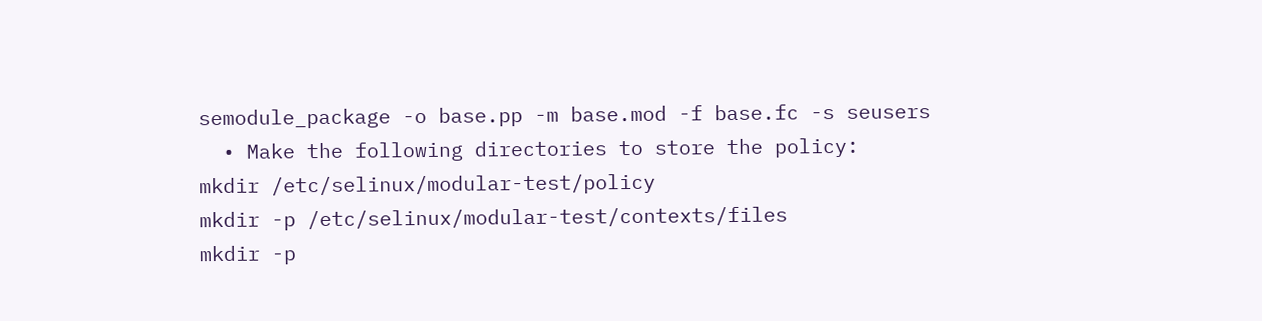semodule_package -o base.pp -m base.mod -f base.fc -s seusers
  • Make the following directories to store the policy:
mkdir /etc/selinux/modular-test/policy
mkdir -p /etc/selinux/modular-test/contexts/files
mkdir -p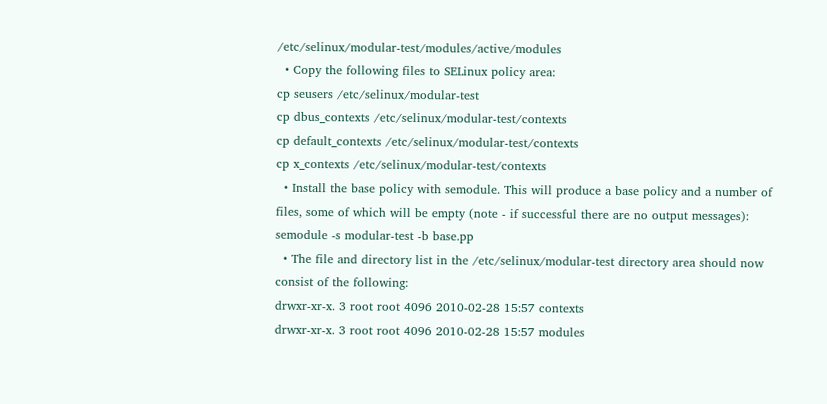/etc/selinux/modular-test/modules/active/modules
  • Copy the following files to SELinux policy area:
cp seusers /etc/selinux/modular-test
cp dbus_contexts /etc/selinux/modular-test/contexts
cp default_contexts /etc/selinux/modular-test/contexts
cp x_contexts /etc/selinux/modular-test/contexts
  • Install the base policy with semodule. This will produce a base policy and a number of files, some of which will be empty (note - if successful there are no output messages):
semodule -s modular-test -b base.pp
  • The file and directory list in the /etc/selinux/modular-test directory area should now consist of the following:
drwxr-xr-x. 3 root root 4096 2010-02-28 15:57 contexts
drwxr-xr-x. 3 root root 4096 2010-02-28 15:57 modules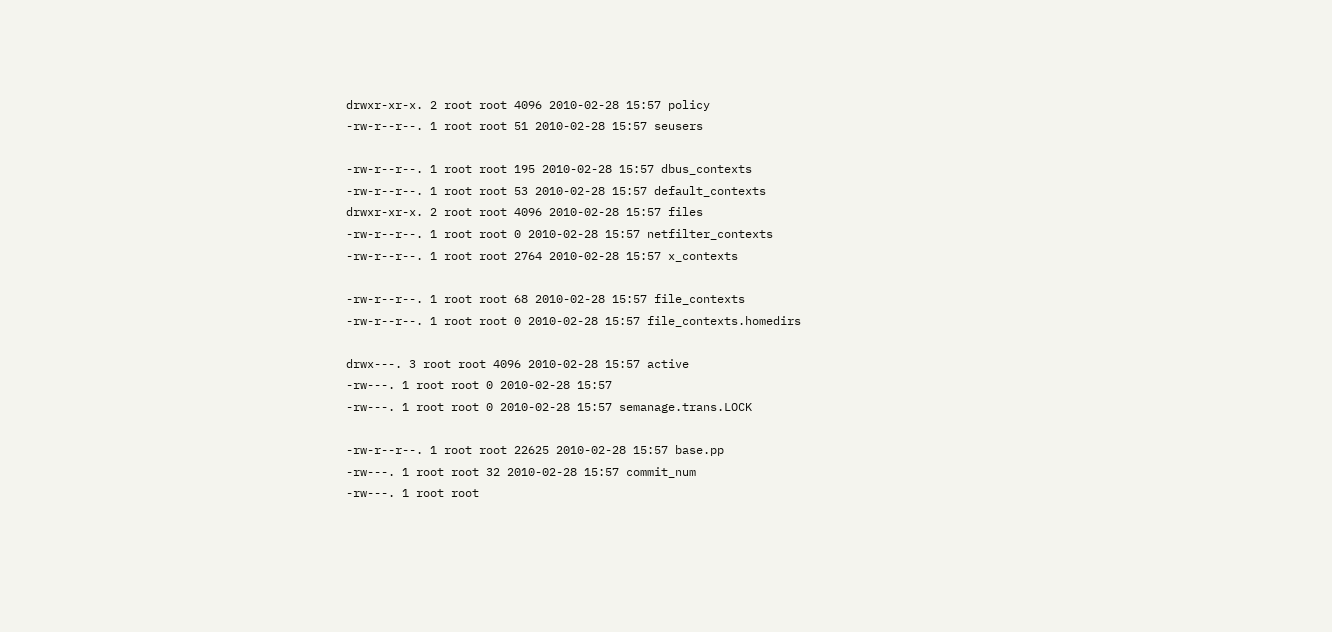drwxr-xr-x. 2 root root 4096 2010-02-28 15:57 policy
-rw-r--r--. 1 root root 51 2010-02-28 15:57 seusers

-rw-r--r--. 1 root root 195 2010-02-28 15:57 dbus_contexts
-rw-r--r--. 1 root root 53 2010-02-28 15:57 default_contexts
drwxr-xr-x. 2 root root 4096 2010-02-28 15:57 files
-rw-r--r--. 1 root root 0 2010-02-28 15:57 netfilter_contexts
-rw-r--r--. 1 root root 2764 2010-02-28 15:57 x_contexts

-rw-r--r--. 1 root root 68 2010-02-28 15:57 file_contexts
-rw-r--r--. 1 root root 0 2010-02-28 15:57 file_contexts.homedirs

drwx---. 3 root root 4096 2010-02-28 15:57 active
-rw---. 1 root root 0 2010-02-28 15:57
-rw---. 1 root root 0 2010-02-28 15:57 semanage.trans.LOCK

-rw-r--r--. 1 root root 22625 2010-02-28 15:57 base.pp
-rw---. 1 root root 32 2010-02-28 15:57 commit_num
-rw---. 1 root root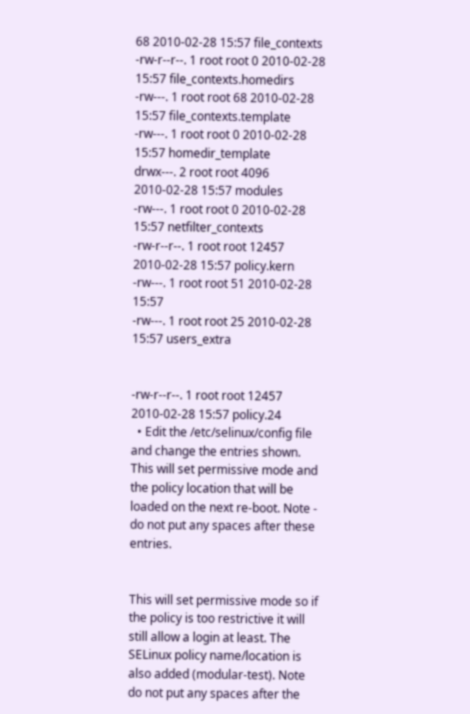68 2010-02-28 15:57 file_contexts
-rw-r--r--. 1 root root 0 2010-02-28 15:57 file_contexts.homedirs
-rw---. 1 root root 68 2010-02-28 15:57 file_contexts.template
-rw---. 1 root root 0 2010-02-28 15:57 homedir_template
drwx---. 2 root root 4096 2010-02-28 15:57 modules
-rw---. 1 root root 0 2010-02-28 15:57 netfilter_contexts
-rw-r--r--. 1 root root 12457 2010-02-28 15:57 policy.kern
-rw---. 1 root root 51 2010-02-28 15:57
-rw---. 1 root root 25 2010-02-28 15:57 users_extra


-rw-r--r--. 1 root root 12457 2010-02-28 15:57 policy.24
  • Edit the /etc/selinux/config file and change the entries shown. This will set permissive mode and the policy location that will be loaded on the next re-boot. Note - do not put any spaces after these entries.


This will set permissive mode so if the policy is too restrictive it will still allow a login at least. The SELinux policy name/location is also added (modular-test). Note do not put any spaces after the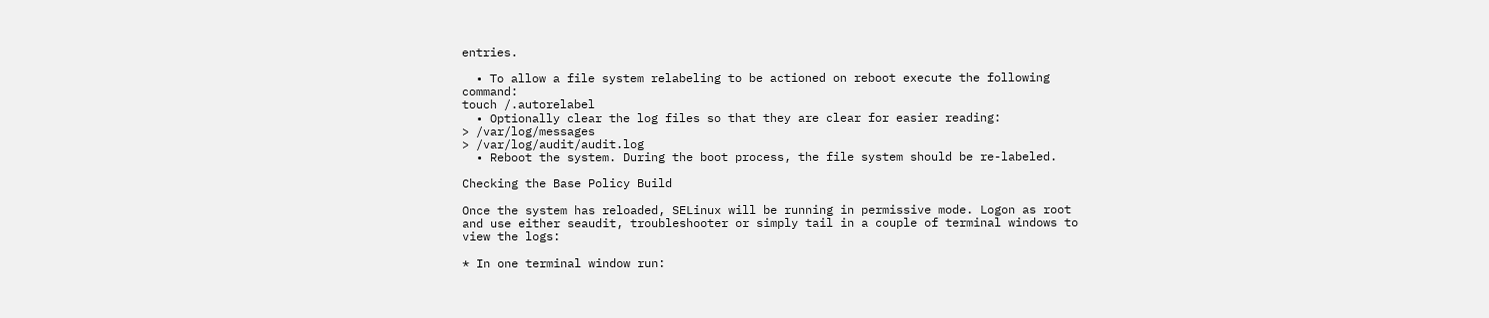entries.

  • To allow a file system relabeling to be actioned on reboot execute the following command:
touch /.autorelabel
  • Optionally clear the log files so that they are clear for easier reading:
> /var/log/messages
> /var/log/audit/audit.log
  • Reboot the system. During the boot process, the file system should be re-labeled.

Checking the Base Policy Build

Once the system has reloaded, SELinux will be running in permissive mode. Logon as root and use either seaudit, troubleshooter or simply tail in a couple of terminal windows to view the logs:

* In one terminal window run: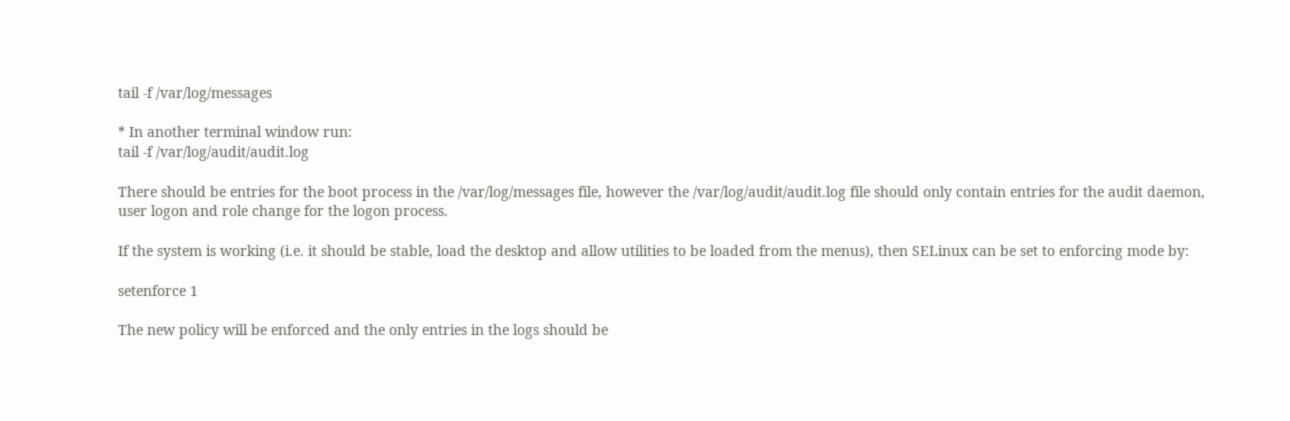tail -f /var/log/messages

* In another terminal window run:
tail -f /var/log/audit/audit.log

There should be entries for the boot process in the /var/log/messages file, however the /var/log/audit/audit.log file should only contain entries for the audit daemon, user logon and role change for the logon process.

If the system is working (i.e. it should be stable, load the desktop and allow utilities to be loaded from the menus), then SELinux can be set to enforcing mode by:

setenforce 1

The new policy will be enforced and the only entries in the logs should be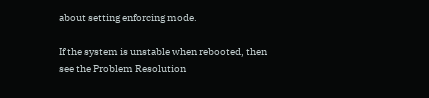about setting enforcing mode.

If the system is unstable when rebooted, then see the Problem Resolution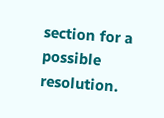section for a possible resolution.